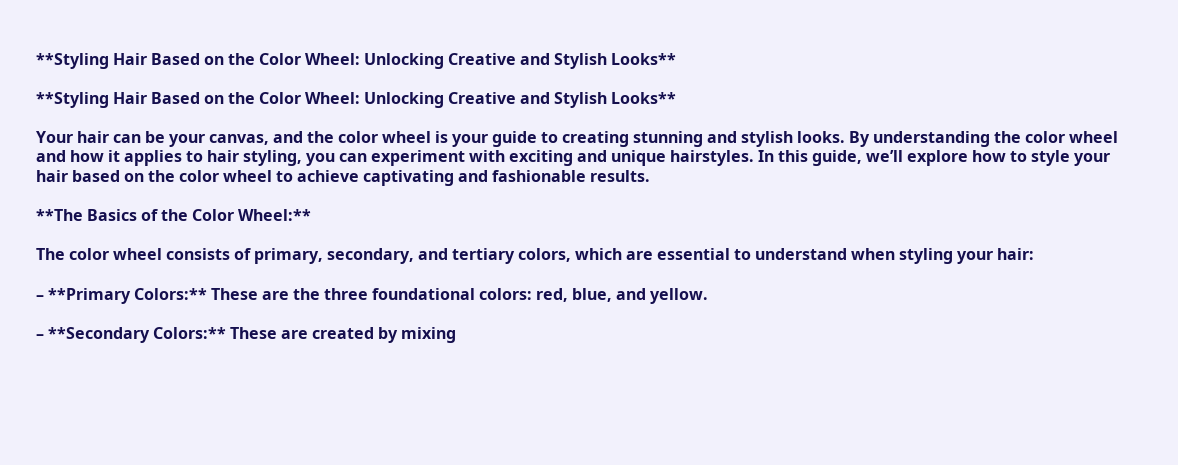**Styling Hair Based on the Color Wheel: Unlocking Creative and Stylish Looks**

**Styling Hair Based on the Color Wheel: Unlocking Creative and Stylish Looks**

Your hair can be your canvas, and the color wheel is your guide to creating stunning and stylish looks. By understanding the color wheel and how it applies to hair styling, you can experiment with exciting and unique hairstyles. In this guide, we’ll explore how to style your hair based on the color wheel to achieve captivating and fashionable results.

**The Basics of the Color Wheel:**

The color wheel consists of primary, secondary, and tertiary colors, which are essential to understand when styling your hair:

– **Primary Colors:** These are the three foundational colors: red, blue, and yellow.

– **Secondary Colors:** These are created by mixing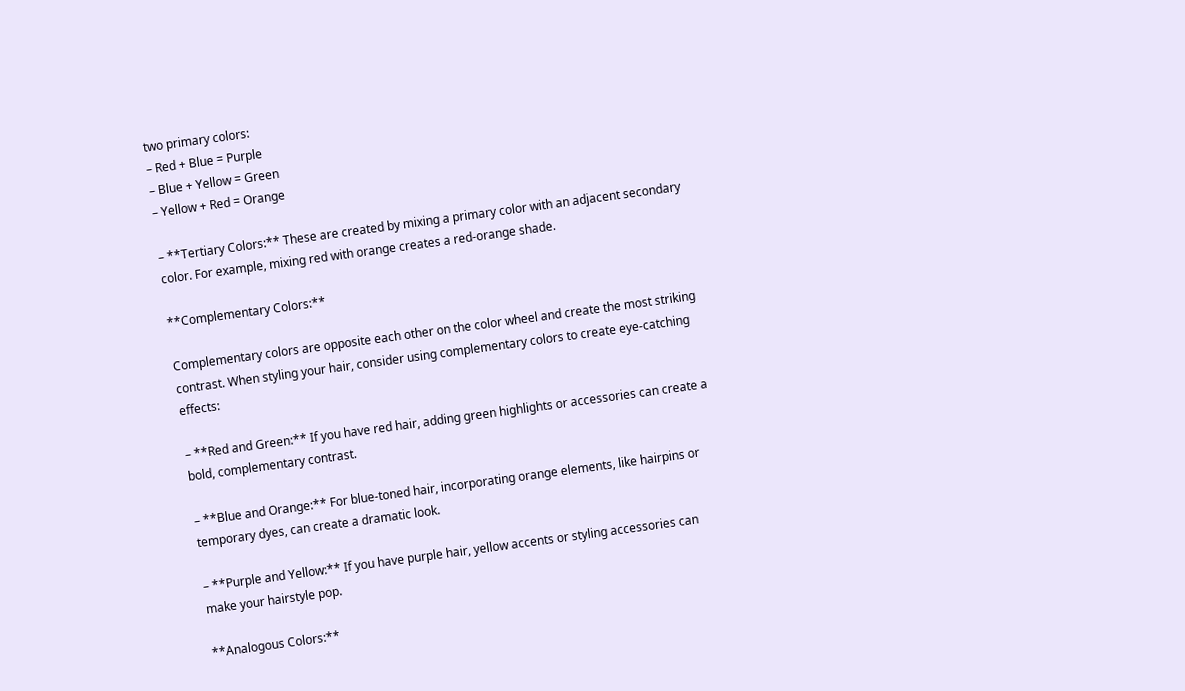two primary colors:
– Red + Blue = Purple
– Blue + Yellow = Green
– Yellow + Red = Orange

– **Tertiary Colors:** These are created by mixing a primary color with an adjacent secondary color. For example, mixing red with orange creates a red-orange shade.

**Complementary Colors:**

Complementary colors are opposite each other on the color wheel and create the most striking contrast. When styling your hair, consider using complementary colors to create eye-catching effects:

– **Red and Green:** If you have red hair, adding green highlights or accessories can create a bold, complementary contrast.

– **Blue and Orange:** For blue-toned hair, incorporating orange elements, like hairpins or temporary dyes, can create a dramatic look.

– **Purple and Yellow:** If you have purple hair, yellow accents or styling accessories can make your hairstyle pop.

**Analogous Colors:**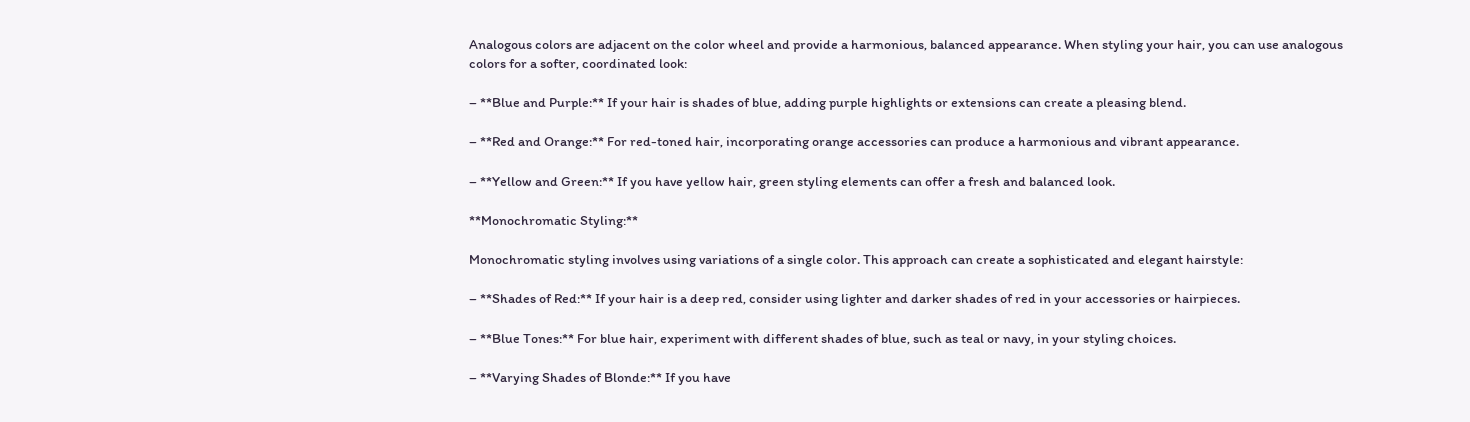Analogous colors are adjacent on the color wheel and provide a harmonious, balanced appearance. When styling your hair, you can use analogous colors for a softer, coordinated look:

– **Blue and Purple:** If your hair is shades of blue, adding purple highlights or extensions can create a pleasing blend.

– **Red and Orange:** For red-toned hair, incorporating orange accessories can produce a harmonious and vibrant appearance.

– **Yellow and Green:** If you have yellow hair, green styling elements can offer a fresh and balanced look.

**Monochromatic Styling:**

Monochromatic styling involves using variations of a single color. This approach can create a sophisticated and elegant hairstyle:

– **Shades of Red:** If your hair is a deep red, consider using lighter and darker shades of red in your accessories or hairpieces.

– **Blue Tones:** For blue hair, experiment with different shades of blue, such as teal or navy, in your styling choices.

– **Varying Shades of Blonde:** If you have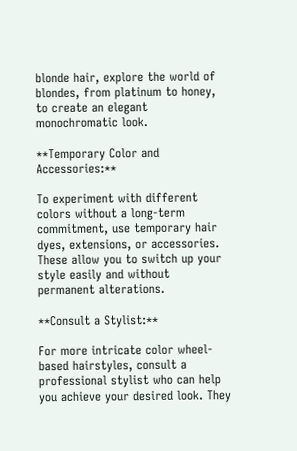blonde hair, explore the world of blondes, from platinum to honey, to create an elegant monochromatic look.

**Temporary Color and Accessories:**

To experiment with different colors without a long-term commitment, use temporary hair dyes, extensions, or accessories. These allow you to switch up your style easily and without permanent alterations.

**Consult a Stylist:**

For more intricate color wheel-based hairstyles, consult a professional stylist who can help you achieve your desired look. They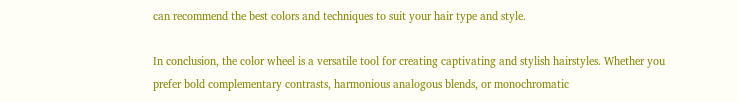can recommend the best colors and techniques to suit your hair type and style.

In conclusion, the color wheel is a versatile tool for creating captivating and stylish hairstyles. Whether you prefer bold complementary contrasts, harmonious analogous blends, or monochromatic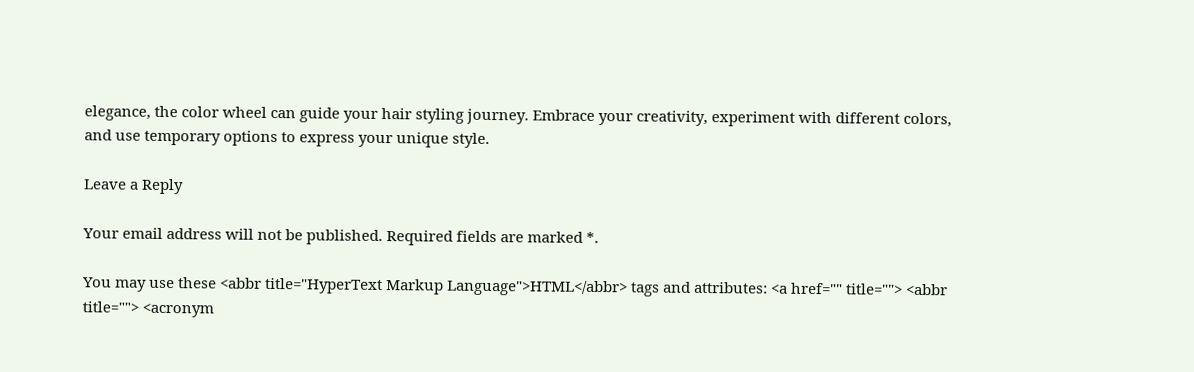elegance, the color wheel can guide your hair styling journey. Embrace your creativity, experiment with different colors, and use temporary options to express your unique style.

Leave a Reply

Your email address will not be published. Required fields are marked *.

You may use these <abbr title="HyperText Markup Language">HTML</abbr> tags and attributes: <a href="" title=""> <abbr title=""> <acronym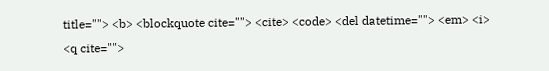title=""> <b> <blockquote cite=""> <cite> <code> <del datetime=""> <em> <i> <q cite="">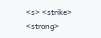<s> <strike> <strong>